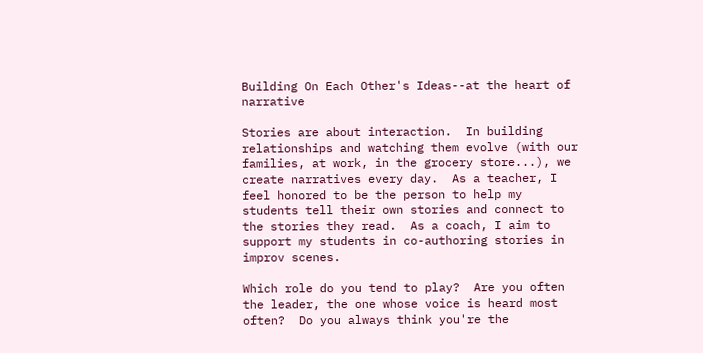Building On Each Other's Ideas--at the heart of narrative

Stories are about interaction.  In building relationships and watching them evolve (with our families, at work, in the grocery store...), we create narratives every day.  As a teacher, I feel honored to be the person to help my students tell their own stories and connect to the stories they read.  As a coach, I aim to support my students in co-authoring stories in improv scenes.

Which role do you tend to play?  Are you often the leader, the one whose voice is heard most often?  Do you always think you're the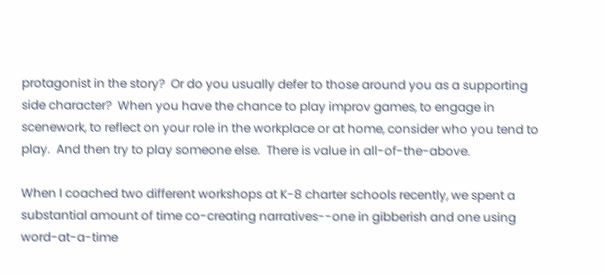protagonist in the story?  Or do you usually defer to those around you as a supporting side character?  When you have the chance to play improv games, to engage in scenework, to reflect on your role in the workplace or at home, consider who you tend to play.  And then try to play someone else.  There is value in all-of-the-above.

When I coached two different workshops at K-8 charter schools recently, we spent a substantial amount of time co-creating narratives--one in gibberish and one using word-at-a-time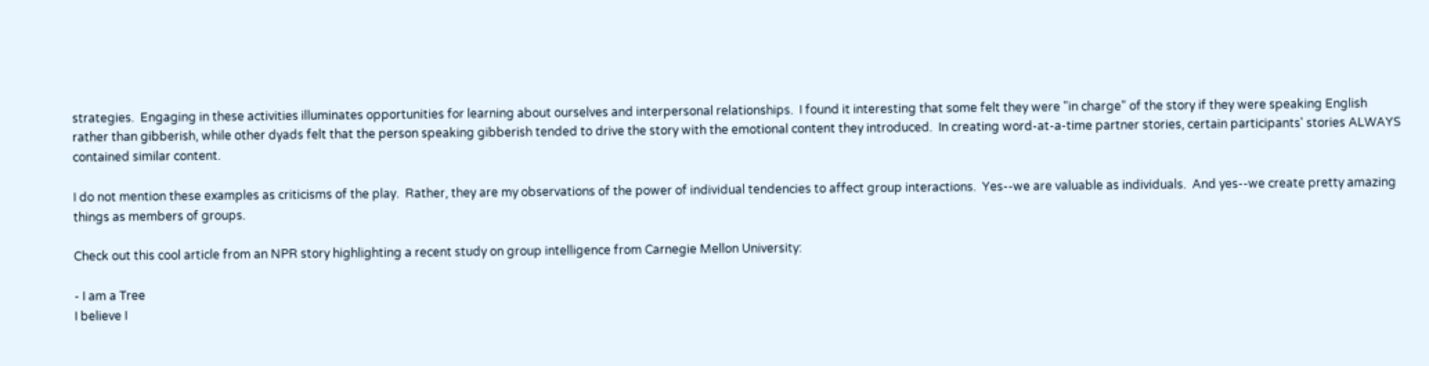strategies.  Engaging in these activities illuminates opportunities for learning about ourselves and interpersonal relationships.  I found it interesting that some felt they were "in charge" of the story if they were speaking English rather than gibberish, while other dyads felt that the person speaking gibberish tended to drive the story with the emotional content they introduced.  In creating word-at-a-time partner stories, certain participants' stories ALWAYS contained similar content.

I do not mention these examples as criticisms of the play.  Rather, they are my observations of the power of individual tendencies to affect group interactions.  Yes--we are valuable as individuals.  And yes--we create pretty amazing things as members of groups.

Check out this cool article from an NPR story highlighting a recent study on group intelligence from Carnegie Mellon University:

- I am a Tree
I believe I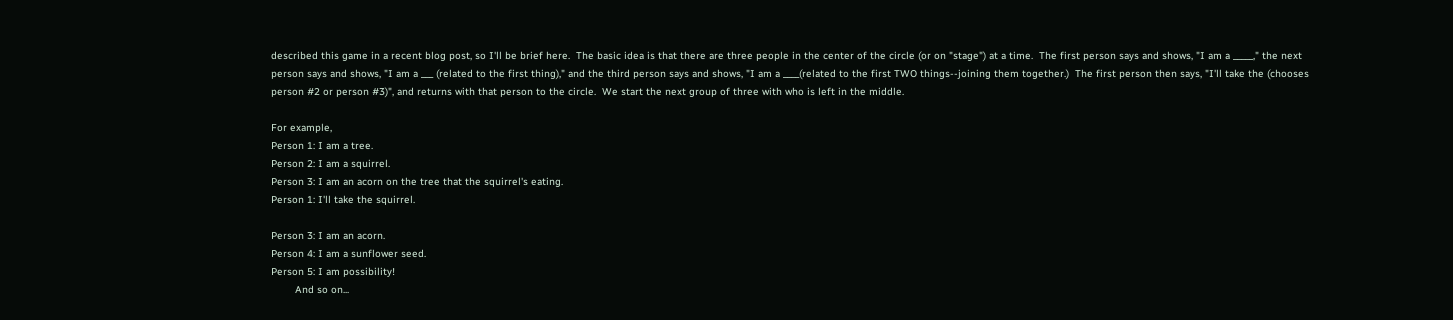described this game in a recent blog post, so I'll be brief here.  The basic idea is that there are three people in the center of the circle (or on "stage") at a time.  The first person says and shows, "I am a _____," the next person says and shows, "I am a ___ (related to the first thing)," and the third person says and shows, "I am a ____(related to the first TWO things--joining them together.)  The first person then says, "I'll take the (chooses person #2 or person #3)", and returns with that person to the circle.  We start the next group of three with who is left in the middle.

For example,
Person 1: I am a tree.
Person 2: I am a squirrel.
Person 3: I am an acorn on the tree that the squirrel's eating.
Person 1: I'll take the squirrel.

Person 3: I am an acorn.
Person 4: I am a sunflower seed.
Person 5: I am possibility!
        And so on...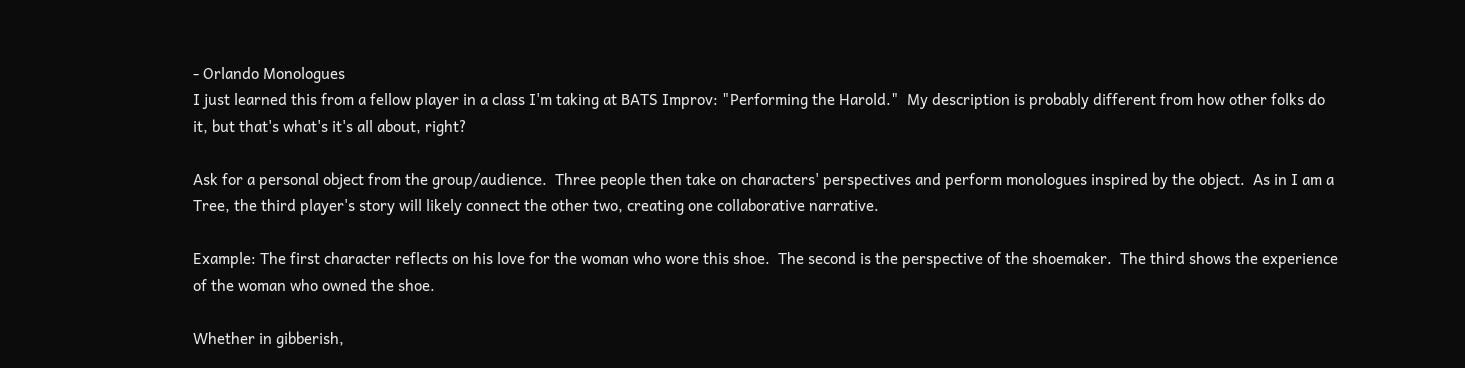- Orlando Monologues
I just learned this from a fellow player in a class I'm taking at BATS Improv: "Performing the Harold."  My description is probably different from how other folks do it, but that's what's it's all about, right?

Ask for a personal object from the group/audience.  Three people then take on characters' perspectives and perform monologues inspired by the object.  As in I am a Tree, the third player's story will likely connect the other two, creating one collaborative narrative.

Example: The first character reflects on his love for the woman who wore this shoe.  The second is the perspective of the shoemaker.  The third shows the experience of the woman who owned the shoe.

Whether in gibberish,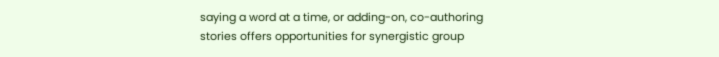saying a word at a time, or adding-on, co-authoring stories offers opportunities for synergistic group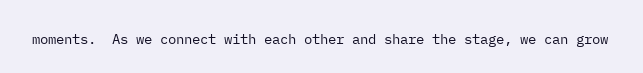moments.  As we connect with each other and share the stage, we can grow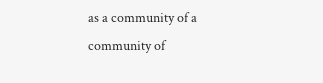as a community of a community of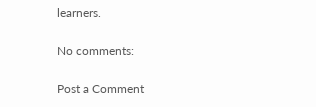learners.

No comments:

Post a Comment